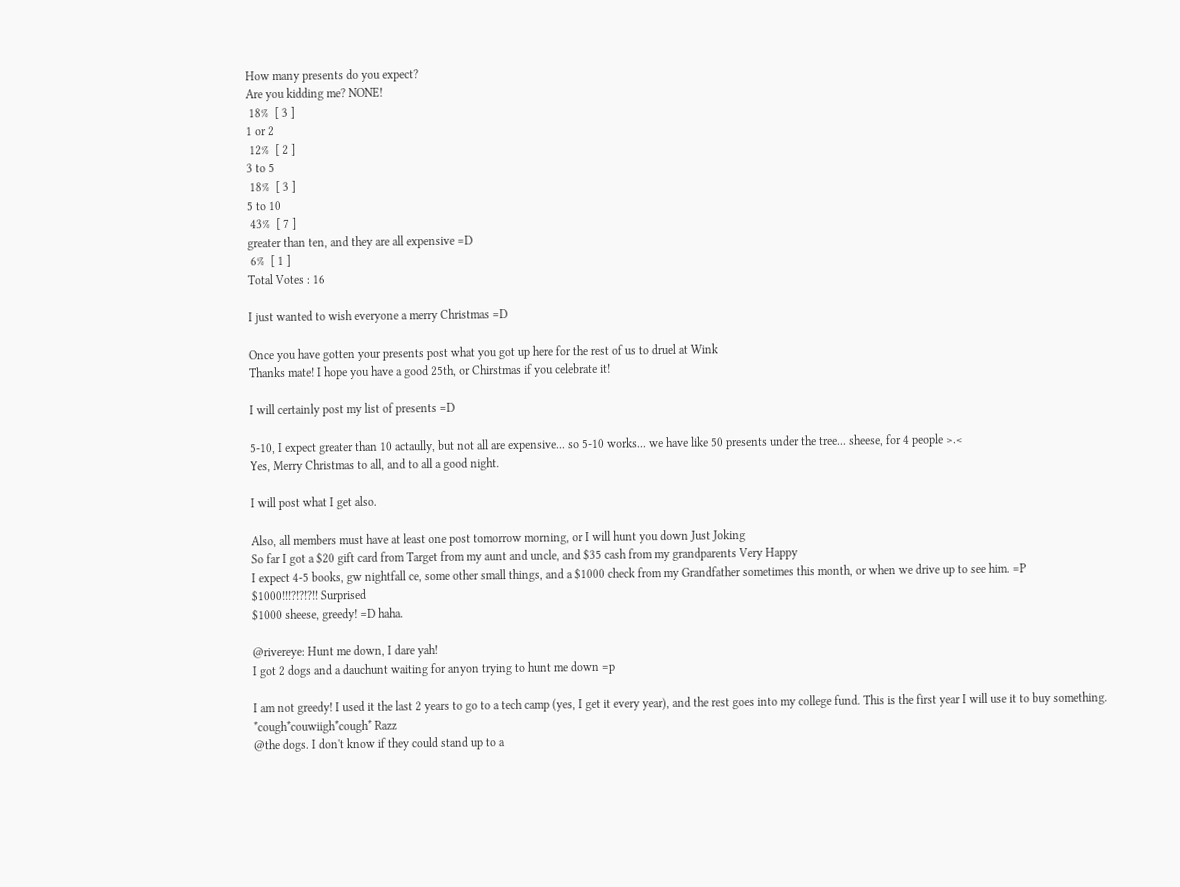How many presents do you expect?
Are you kidding me? NONE!
 18%  [ 3 ]
1 or 2
 12%  [ 2 ]
3 to 5
 18%  [ 3 ]
5 to 10
 43%  [ 7 ]
greater than ten, and they are all expensive =D
 6%  [ 1 ]
Total Votes : 16

I just wanted to wish everyone a merry Christmas =D

Once you have gotten your presents post what you got up here for the rest of us to druel at Wink
Thanks mate! I hope you have a good 25th, or Chirstmas if you celebrate it!

I will certainly post my list of presents =D

5-10, I expect greater than 10 actaully, but not all are expensive... so 5-10 works... we have like 50 presents under the tree... sheese, for 4 people >.<
Yes, Merry Christmas to all, and to all a good night.

I will post what I get also.

Also, all members must have at least one post tomorrow morning, or I will hunt you down Just Joking
So far I got a $20 gift card from Target from my aunt and uncle, and $35 cash from my grandparents Very Happy
I expect 4-5 books, gw nightfall ce, some other small things, and a $1000 check from my Grandfather sometimes this month, or when we drive up to see him. =P
$1000!!!?!?!?!! Surprised
$1000 sheese, greedy! =D haha.

@rivereye: Hunt me down, I dare yah!
I got 2 dogs and a dauchunt waiting for anyon trying to hunt me down =p

I am not greedy! I used it the last 2 years to go to a tech camp (yes, I get it every year), and the rest goes into my college fund. This is the first year I will use it to buy something. *cough*couwiigh*cough* Razz
@the dogs. I don't know if they could stand up to a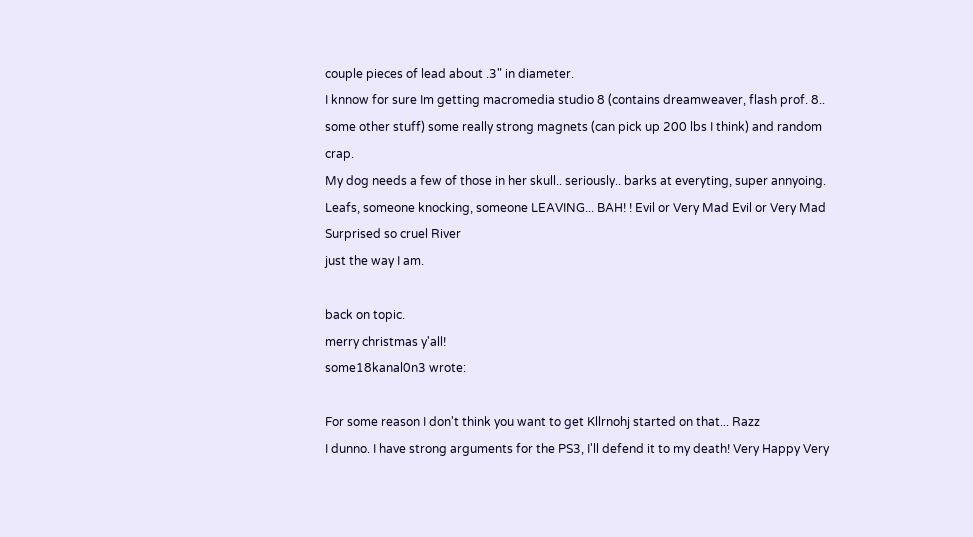couple pieces of lead about .3" in diameter.
I knnow for sure Im getting macromedia studio 8 (contains dreamweaver, flash prof. 8.. some other stuff) some really strong magnets (can pick up 200 lbs I think) and random crap.
My dog needs a few of those in her skull.. seriously.. barks at everyting, super annyoing. Leafs, someone knocking, someone LEAVING... BAH! ! Evil or Very Mad Evil or Very Mad
Surprised so cruel River
just the way I am.

back on topic.
merry christmas y'all!
some18kanal0n3 wrote:

For some reason I don't think you want to get Kllrnohj started on that... Razz
I dunno. I have strong arguments for the PS3, I'll defend it to my death! Very Happy Very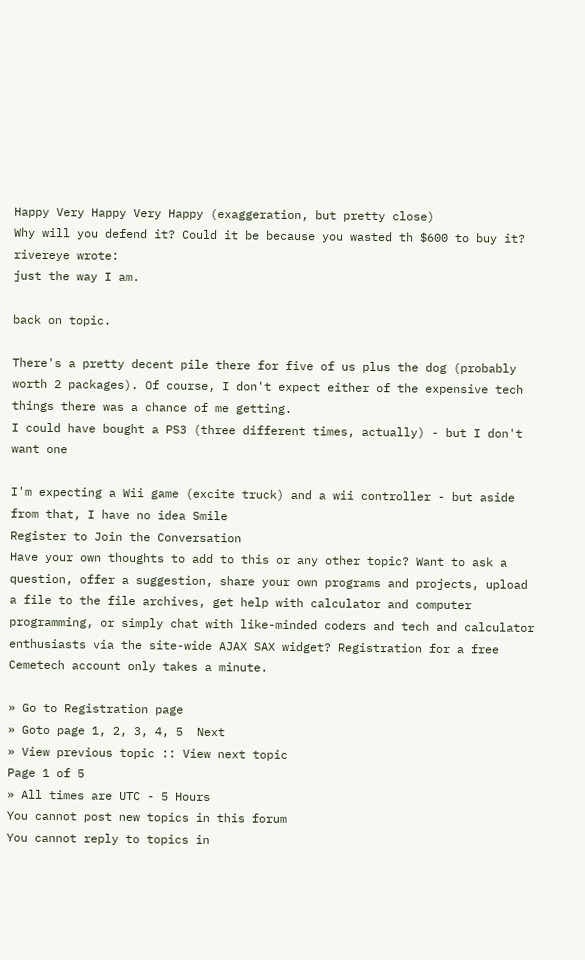Happy Very Happy Very Happy (exaggeration, but pretty close)
Why will you defend it? Could it be because you wasted th $600 to buy it?
rivereye wrote:
just the way I am.

back on topic.

There's a pretty decent pile there for five of us plus the dog (probably worth 2 packages). Of course, I don't expect either of the expensive tech things there was a chance of me getting.
I could have bought a PS3 (three different times, actually) - but I don't want one

I'm expecting a Wii game (excite truck) and a wii controller - but aside from that, I have no idea Smile
Register to Join the Conversation
Have your own thoughts to add to this or any other topic? Want to ask a question, offer a suggestion, share your own programs and projects, upload a file to the file archives, get help with calculator and computer programming, or simply chat with like-minded coders and tech and calculator enthusiasts via the site-wide AJAX SAX widget? Registration for a free Cemetech account only takes a minute.

» Go to Registration page
» Goto page 1, 2, 3, 4, 5  Next
» View previous topic :: View next topic
Page 1 of 5
» All times are UTC - 5 Hours
You cannot post new topics in this forum
You cannot reply to topics in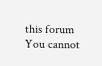this forum
You cannot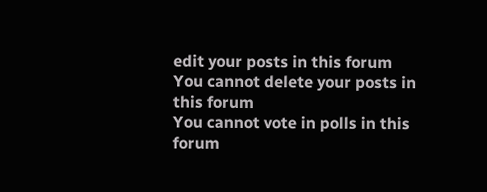edit your posts in this forum
You cannot delete your posts in this forum
You cannot vote in polls in this forum